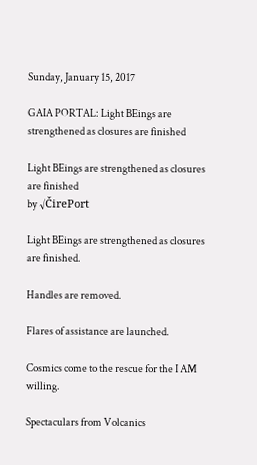Sunday, January 15, 2017

GAIA PORTAL: Light BEings are strengthened as closures are finished

Light BEings are strengthened as closures are finished
by √ČirePort

Light BEings are strengthened as closures are finished.

Handles are removed.

Flares of assistance are launched.

Cosmics come to the rescue for the I AM willing.

Spectaculars from Volcanics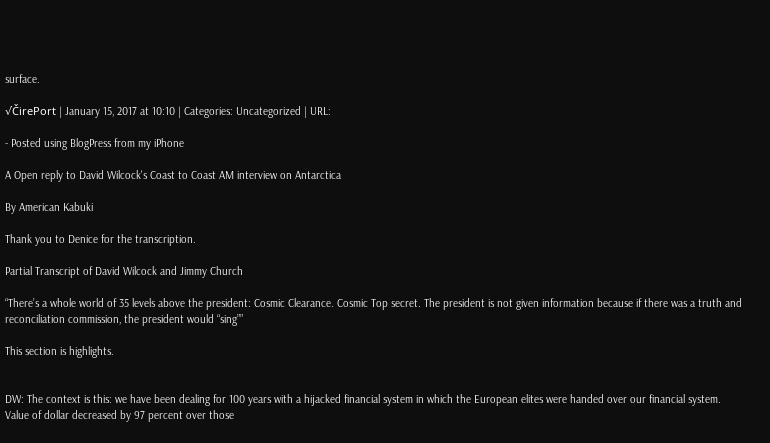surface.

√ČirePort | January 15, 2017 at 10:10 | Categories: Uncategorized | URL:

- Posted using BlogPress from my iPhone

A Open reply to David Wilcock's Coast to Coast AM interview on Antarctica

By American Kabuki

Thank you to Denice for the transcription.

Partial Transcript of David Wilcock and Jimmy Church

“There’s a whole world of 35 levels above the president: Cosmic Clearance. Cosmic Top secret. The president is not given information because if there was a truth and reconciliation commission, the president would “sing””

This section is highlights.


DW: The context is this: we have been dealing for 100 years with a hijacked financial system in which the European elites were handed over our financial system. Value of dollar decreased by 97 percent over those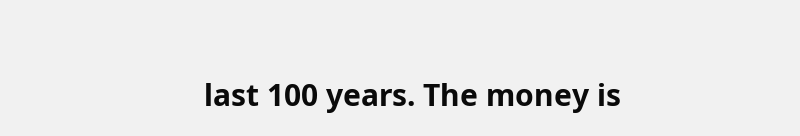last 100 years. The money is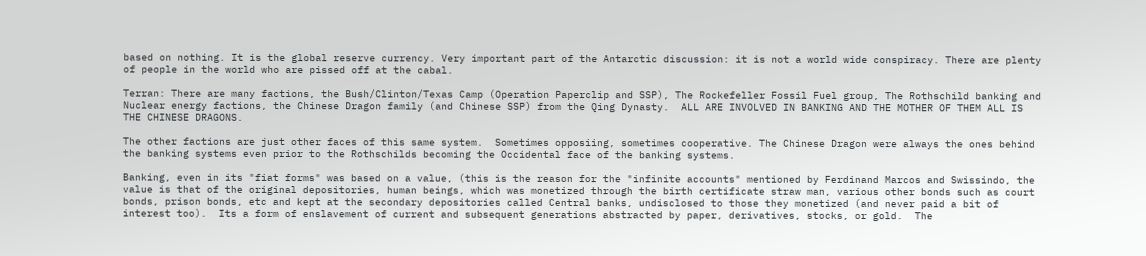based on nothing. It is the global reserve currency. Very important part of the Antarctic discussion: it is not a world wide conspiracy. There are plenty of people in the world who are pissed off at the cabal.

Terran: There are many factions, the Bush/Clinton/Texas Camp (Operation Paperclip and SSP), The Rockefeller Fossil Fuel group, The Rothschild banking and Nuclear energy factions, the Chinese Dragon family (and Chinese SSP) from the Qing Dynasty.  ALL ARE INVOLVED IN BANKING AND THE MOTHER OF THEM ALL IS THE CHINESE DRAGONS.

The other factions are just other faces of this same system.  Sometimes opposiing, sometimes cooperative. The Chinese Dragon were always the ones behind the banking systems even prior to the Rothschilds becoming the Occidental face of the banking systems.

Banking, even in its "fiat forms" was based on a value, (this is the reason for the "infinite accounts" mentioned by Ferdinand Marcos and Swissindo, the value is that of the original depositories, human beings, which was monetized through the birth certificate straw man, various other bonds such as court bonds, prison bonds, etc and kept at the secondary depositories called Central banks, undisclosed to those they monetized (and never paid a bit of interest too).  Its a form of enslavement of current and subsequent generations abstracted by paper, derivatives, stocks, or gold.  The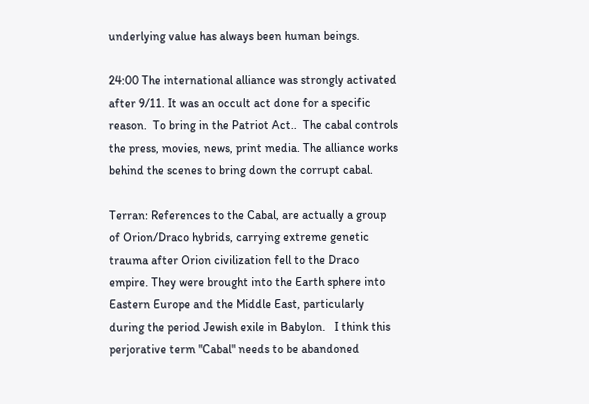underlying value has always been human beings.

24:00 The international alliance was strongly activated after 9/11. It was an occult act done for a specific reason.  To bring in the Patriot Act..  The cabal controls the press, movies, news, print media. The alliance works behind the scenes to bring down the corrupt cabal.

Terran: References to the Cabal, are actually a group of Orion/Draco hybrids, carrying extreme genetic trauma after Orion civilization fell to the Draco empire. They were brought into the Earth sphere into Eastern Europe and the Middle East, particularly during the period Jewish exile in Babylon.   I think this perjorative term "Cabal" needs to be abandoned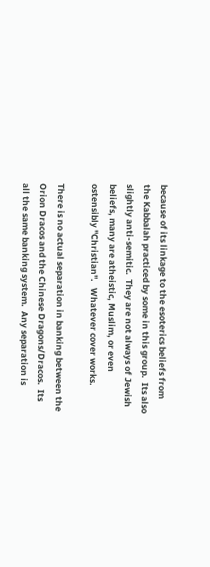because of its linkage to the esoterics beliefs from the Kabbalah practiced by some in this group.  Its also slightly anti-semitic.  They are not always of Jewish beliefs, many are atheistic, Muslim, or even ostensibly "Christian".   Whatever cover works.

There is no actual separation in banking between the Orion Dracos and the Chinese Dragons/Dracos.  Its all the same banking system.  Any separation is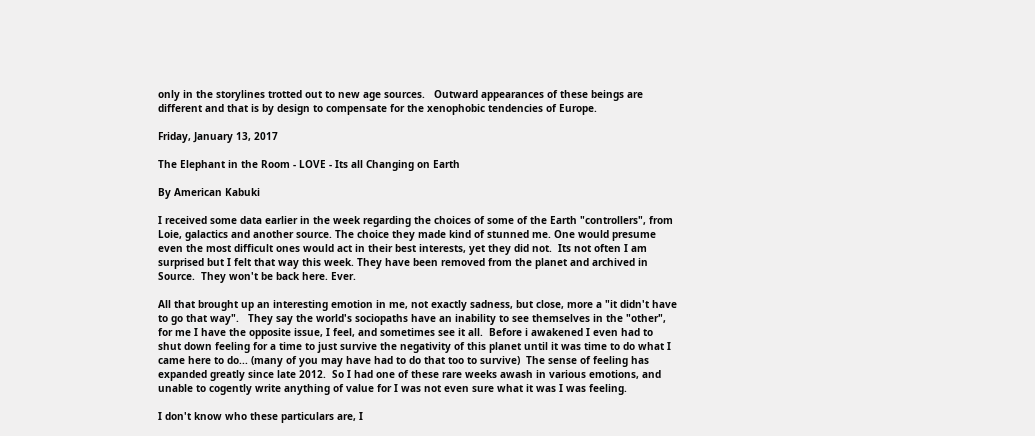only in the storylines trotted out to new age sources.   Outward appearances of these beings are different and that is by design to compensate for the xenophobic tendencies of Europe.

Friday, January 13, 2017

The Elephant in the Room - LOVE - Its all Changing on Earth

By American Kabuki

I received some data earlier in the week regarding the choices of some of the Earth "controllers", from Loie, galactics and another source. The choice they made kind of stunned me. One would presume even the most difficult ones would act in their best interests, yet they did not.  Its not often I am surprised but I felt that way this week. They have been removed from the planet and archived in Source.  They won't be back here. Ever.

All that brought up an interesting emotion in me, not exactly sadness, but close, more a "it didn't have to go that way".   They say the world's sociopaths have an inability to see themselves in the "other", for me I have the opposite issue, I feel, and sometimes see it all.  Before i awakened I even had to shut down feeling for a time to just survive the negativity of this planet until it was time to do what I came here to do... (many of you may have had to do that too to survive)  The sense of feeling has expanded greatly since late 2012.  So I had one of these rare weeks awash in various emotions, and unable to cogently write anything of value for I was not even sure what it was I was feeling.

I don't know who these particulars are, I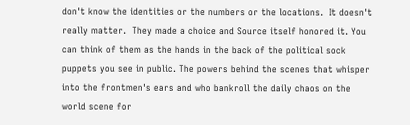don't know the identities or the numbers or the locations.  It doesn't really matter.  They made a choice and Source itself honored it. You can think of them as the hands in the back of the political sock puppets you see in public. The powers behind the scenes that whisper into the frontmen's ears and who bankroll the daily chaos on the world scene for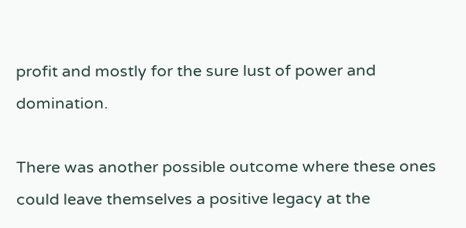profit and mostly for the sure lust of power and domination.

There was another possible outcome where these ones could leave themselves a positive legacy at the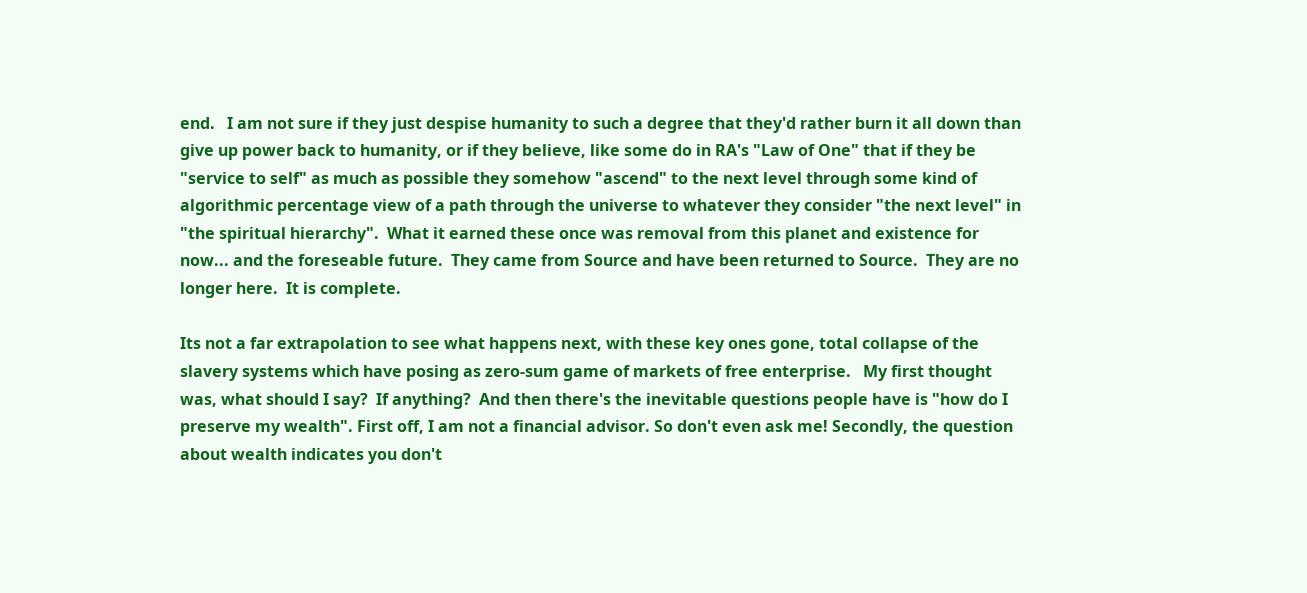end.   I am not sure if they just despise humanity to such a degree that they'd rather burn it all down than give up power back to humanity, or if they believe, like some do in RA's "Law of One" that if they be "service to self" as much as possible they somehow "ascend" to the next level through some kind of algorithmic percentage view of a path through the universe to whatever they consider "the next level" in "the spiritual hierarchy".  What it earned these once was removal from this planet and existence for now... and the foreseable future.  They came from Source and have been returned to Source.  They are no longer here.  It is complete.

Its not a far extrapolation to see what happens next, with these key ones gone, total collapse of the slavery systems which have posing as zero-sum game of markets of free enterprise.   My first thought was, what should I say?  If anything?  And then there's the inevitable questions people have is "how do I preserve my wealth". First off, I am not a financial advisor. So don't even ask me! Secondly, the question about wealth indicates you don't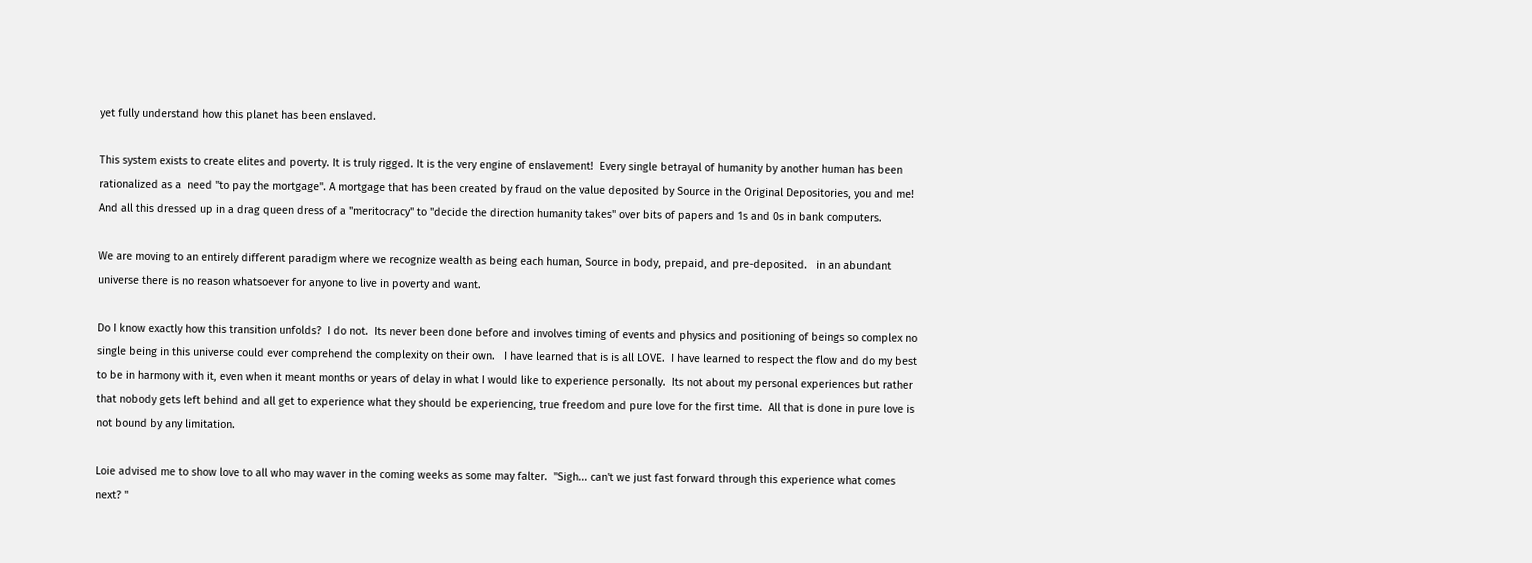yet fully understand how this planet has been enslaved.

This system exists to create elites and poverty. It is truly rigged. It is the very engine of enslavement!  Every single betrayal of humanity by another human has been rationalized as a  need "to pay the mortgage". A mortgage that has been created by fraud on the value deposited by Source in the Original Depositories, you and me!  And all this dressed up in a drag queen dress of a "meritocracy" to "decide the direction humanity takes" over bits of papers and 1s and 0s in bank computers.

We are moving to an entirely different paradigm where we recognize wealth as being each human, Source in body, prepaid, and pre-deposited.   in an abundant universe there is no reason whatsoever for anyone to live in poverty and want.

Do I know exactly how this transition unfolds?  I do not.  Its never been done before and involves timing of events and physics and positioning of beings so complex no single being in this universe could ever comprehend the complexity on their own.   I have learned that is is all LOVE.  I have learned to respect the flow and do my best to be in harmony with it, even when it meant months or years of delay in what I would like to experience personally.  Its not about my personal experiences but rather that nobody gets left behind and all get to experience what they should be experiencing, true freedom and pure love for the first time.  All that is done in pure love is not bound by any limitation.

Loie advised me to show love to all who may waver in the coming weeks as some may falter.  "Sigh... can't we just fast forward through this experience what comes next? "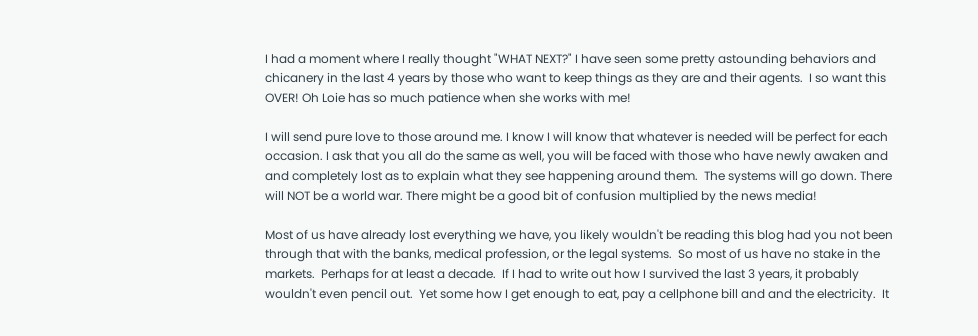I had a moment where I really thought "WHAT NEXT?" I have seen some pretty astounding behaviors and chicanery in the last 4 years by those who want to keep things as they are and their agents.  I so want this OVER! Oh Loie has so much patience when she works with me!

I will send pure love to those around me. I know I will know that whatever is needed will be perfect for each occasion. I ask that you all do the same as well, you will be faced with those who have newly awaken and and completely lost as to explain what they see happening around them.  The systems will go down. There will NOT be a world war. There might be a good bit of confusion multiplied by the news media!

Most of us have already lost everything we have, you likely wouldn't be reading this blog had you not been through that with the banks, medical profession, or the legal systems.  So most of us have no stake in the markets.  Perhaps for at least a decade.  If I had to write out how I survived the last 3 years, it probably wouldn't even pencil out.  Yet some how I get enough to eat, pay a cellphone bill and and the electricity.  It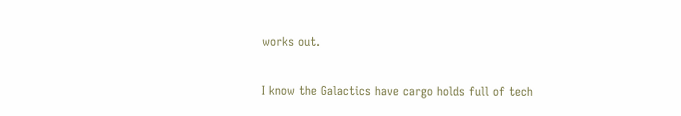works out.

I know the Galactics have cargo holds full of tech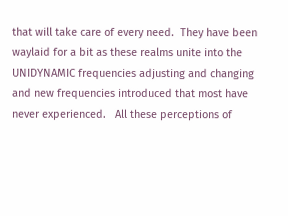that will take care of every need.  They have been waylaid for a bit as these realms unite into the UNIDYNAMIC frequencies adjusting and changing and new frequencies introduced that most have never experienced.   All these perceptions of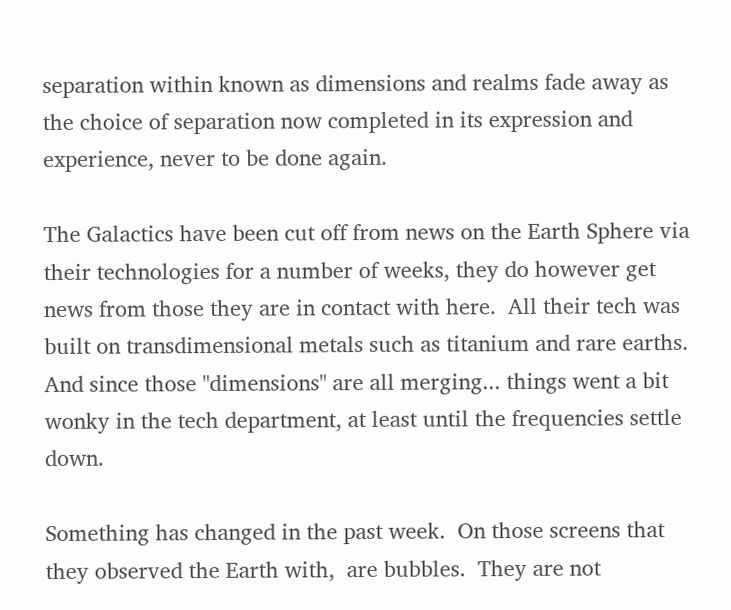separation within known as dimensions and realms fade away as the choice of separation now completed in its expression and experience, never to be done again.

The Galactics have been cut off from news on the Earth Sphere via their technologies for a number of weeks, they do however get news from those they are in contact with here.  All their tech was built on transdimensional metals such as titanium and rare earths.  And since those "dimensions" are all merging... things went a bit wonky in the tech department, at least until the frequencies settle down.

Something has changed in the past week.  On those screens that they observed the Earth with,  are bubbles.  They are not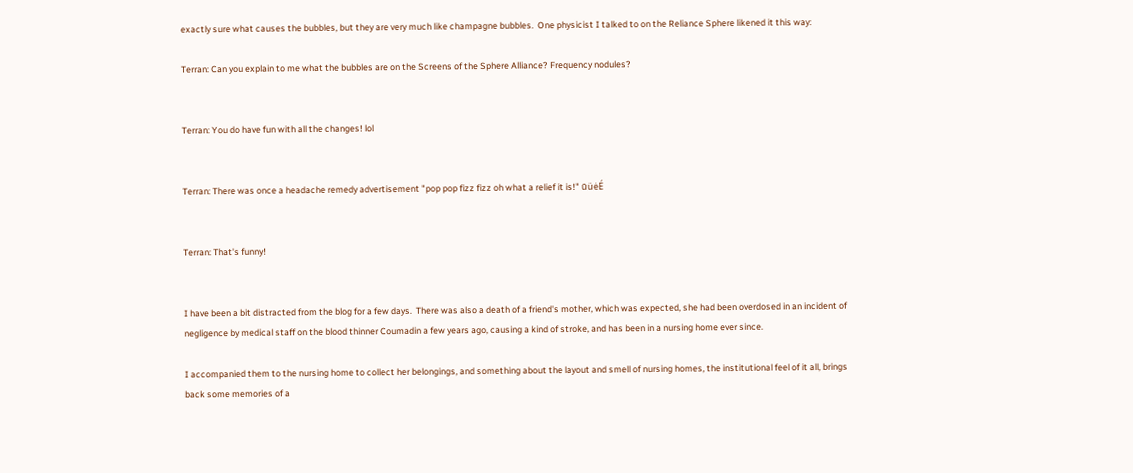exactly sure what causes the bubbles, but they are very much like champagne bubbles.  One physicist I talked to on the Reliance Sphere likened it this way:

Terran: Can you explain to me what the bubbles are on the Screens of the Sphere Alliance? Frequency nodules?


Terran: You do have fun with all the changes! lol


Terran: There was once a headache remedy advertisement "pop pop fizz fizz oh what a relief it is!" ūüėÉ


Terran: That's funny!


I have been a bit distracted from the blog for a few days.  There was also a death of a friend's mother, which was expected, she had been overdosed in an incident of negligence by medical staff on the blood thinner Coumadin a few years ago, causing a kind of stroke, and has been in a nursing home ever since.

I accompanied them to the nursing home to collect her belongings, and something about the layout and smell of nursing homes, the institutional feel of it all, brings back some memories of a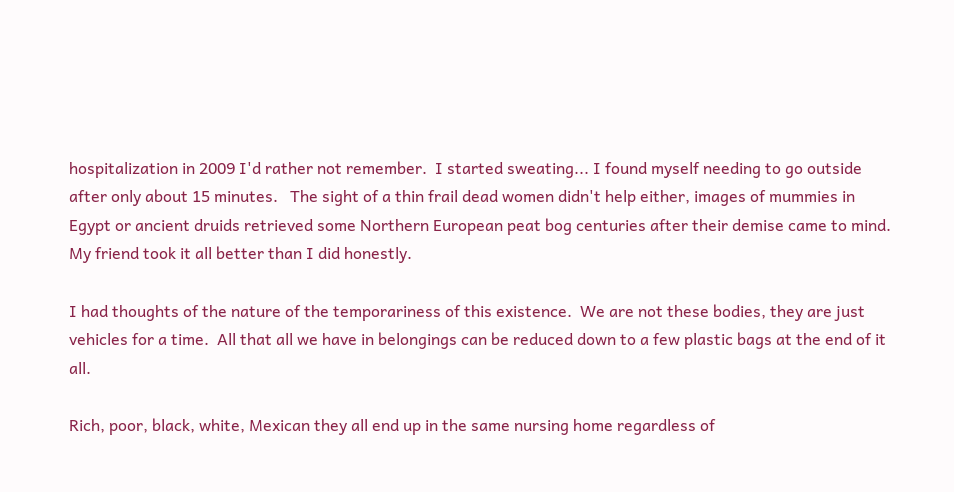hospitalization in 2009 I'd rather not remember.  I started sweating... I found myself needing to go outside after only about 15 minutes.   The sight of a thin frail dead women didn't help either, images of mummies in Egypt or ancient druids retrieved some Northern European peat bog centuries after their demise came to mind.  My friend took it all better than I did honestly.

I had thoughts of the nature of the temporariness of this existence.  We are not these bodies, they are just vehicles for a time.  All that all we have in belongings can be reduced down to a few plastic bags at the end of it all.

Rich, poor, black, white, Mexican they all end up in the same nursing home regardless of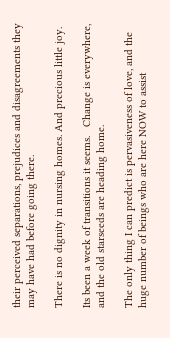their perceived separations, prejudices and disagreements they may have had before going there.

There is no dignity in nursing homes. And precious little joy.

Its been a week of transitions it seems.   Change is everywhere, and the old starseeds are heading home.

The only thing I can predict is pervasiveness of love, and the huge number of beings who are here NOW to assist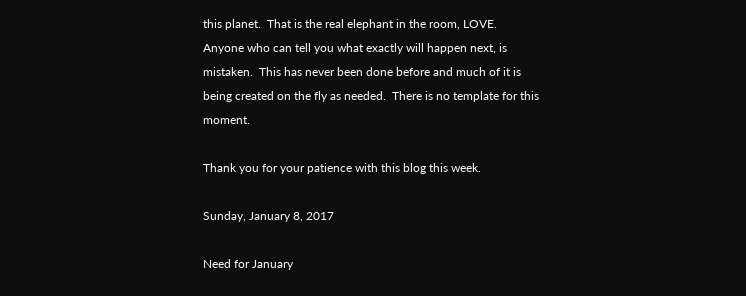this planet.  That is the real elephant in the room, LOVE. Anyone who can tell you what exactly will happen next, is mistaken.  This has never been done before and much of it is being created on the fly as needed.  There is no template for this moment.

Thank you for your patience with this blog this week.

Sunday, January 8, 2017

Need for January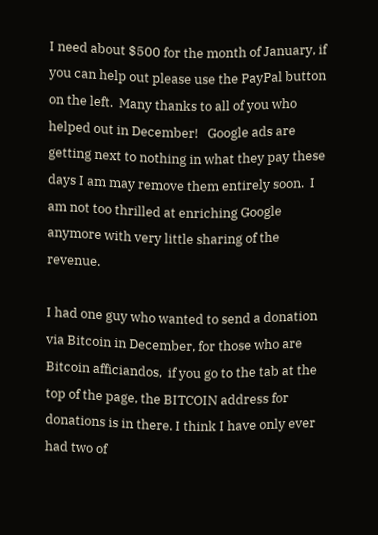I need about $500 for the month of January, if you can help out please use the PayPal button on the left.  Many thanks to all of you who helped out in December!   Google ads are getting next to nothing in what they pay these days I am may remove them entirely soon.  I am not too thrilled at enriching Google anymore with very little sharing of the revenue.

I had one guy who wanted to send a donation via Bitcoin in December, for those who are Bitcoin afficiandos,  if you go to the tab at the top of the page, the BITCOIN address for donations is in there. I think I have only ever had two of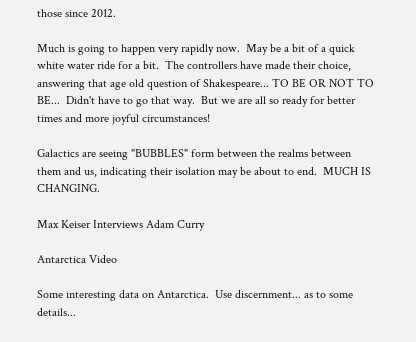those since 2012.

Much is going to happen very rapidly now.  May be a bit of a quick white water ride for a bit.  The controllers have made their choice, answering that age old question of Shakespeare... TO BE OR NOT TO BE...  Didn't have to go that way.  But we are all so ready for better times and more joyful circumstances!

Galactics are seeing "BUBBLES" form between the realms between them and us, indicating their isolation may be about to end.  MUCH IS CHANGING.

Max Keiser Interviews Adam Curry

Antarctica Video

Some interesting data on Antarctica.  Use discernment... as to some details...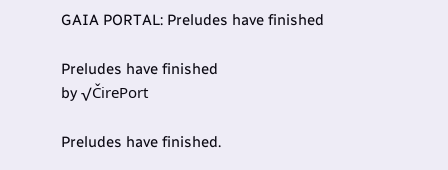GAIA PORTAL: Preludes have finished

Preludes have finished
by √ČirePort

Preludes have finished.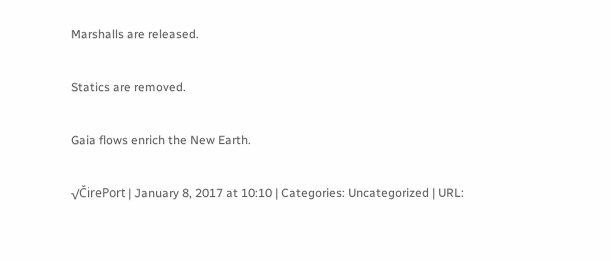Marshalls are released.

Statics are removed.

Gaia flows enrich the New Earth.

√ČirePort | January 8, 2017 at 10:10 | Categories: Uncategorized | URL: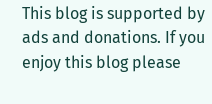This blog is supported by ads and donations. If you enjoy this blog please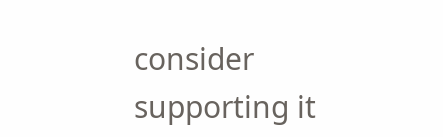consider supporting it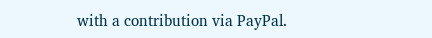with a contribution via PayPal.